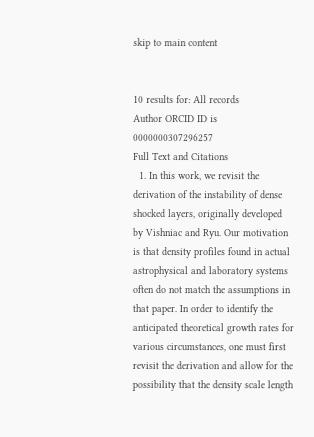skip to main content


10 results for: All records
Author ORCID ID is 0000000307296257
Full Text and Citations
  1. In this work, we revisit the derivation of the instability of dense shocked layers, originally developed by Vishniac and Ryu. Our motivation is that density profiles found in actual astrophysical and laboratory systems often do not match the assumptions in that paper. In order to identify the anticipated theoretical growth rates for various circumstances, one must first revisit the derivation and allow for the possibility that the density scale length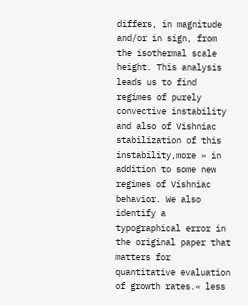differs, in magnitude and/or in sign, from the isothermal scale height. This analysis leads us to find regimes of purely convective instability and also of Vishniac stabilization of this instability,more » in addition to some new regimes of Vishniac behavior. We also identify a typographical error in the original paper that matters for quantitative evaluation of growth rates.« less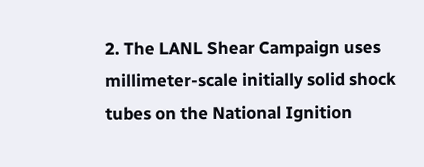2. The LANL Shear Campaign uses millimeter-scale initially solid shock tubes on the National Ignition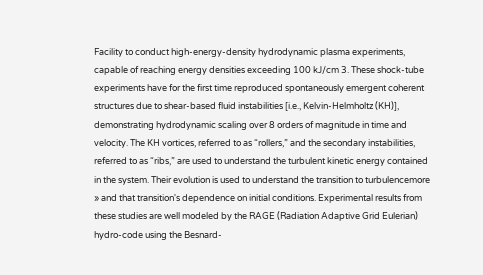Facility to conduct high-energy-density hydrodynamic plasma experiments, capable of reaching energy densities exceeding 100 kJ/cm 3. These shock-tube experiments have for the first time reproduced spontaneously emergent coherent structures due to shear-based fluid instabilities [i.e., Kelvin-Helmholtz (KH)], demonstrating hydrodynamic scaling over 8 orders of magnitude in time and velocity. The KH vortices, referred to as “rollers,” and the secondary instabilities, referred to as “ribs,” are used to understand the turbulent kinetic energy contained in the system. Their evolution is used to understand the transition to turbulencemore » and that transition's dependence on initial conditions. Experimental results from these studies are well modeled by the RAGE (Radiation Adaptive Grid Eulerian) hydro-code using the Besnard-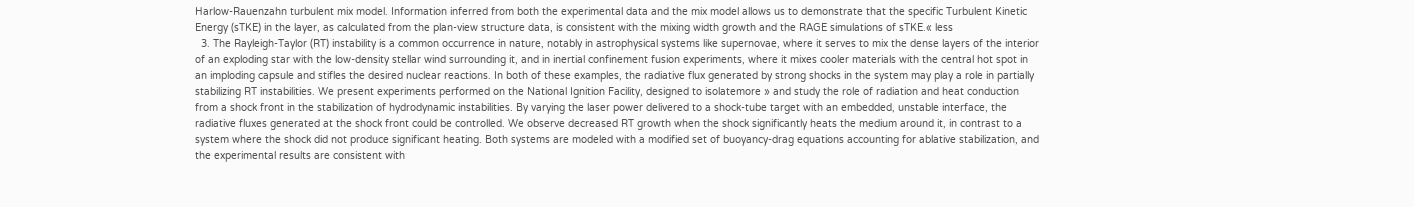Harlow-Rauenzahn turbulent mix model. Information inferred from both the experimental data and the mix model allows us to demonstrate that the specific Turbulent Kinetic Energy (sTKE) in the layer, as calculated from the plan-view structure data, is consistent with the mixing width growth and the RAGE simulations of sTKE.« less
  3. The Rayleigh-Taylor (RT) instability is a common occurrence in nature, notably in astrophysical systems like supernovae, where it serves to mix the dense layers of the interior of an exploding star with the low-density stellar wind surrounding it, and in inertial confinement fusion experiments, where it mixes cooler materials with the central hot spot in an imploding capsule and stifles the desired nuclear reactions. In both of these examples, the radiative flux generated by strong shocks in the system may play a role in partially stabilizing RT instabilities. We present experiments performed on the National Ignition Facility, designed to isolatemore » and study the role of radiation and heat conduction from a shock front in the stabilization of hydrodynamic instabilities. By varying the laser power delivered to a shock-tube target with an embedded, unstable interface, the radiative fluxes generated at the shock front could be controlled. We observe decreased RT growth when the shock significantly heats the medium around it, in contrast to a system where the shock did not produce significant heating. Both systems are modeled with a modified set of buoyancy-drag equations accounting for ablative stabilization, and the experimental results are consistent with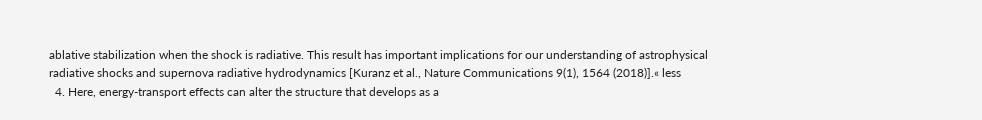ablative stabilization when the shock is radiative. This result has important implications for our understanding of astrophysical radiative shocks and supernova radiative hydrodynamics [Kuranz et al., Nature Communications 9(1), 1564 (2018)].« less
  4. Here, energy-transport effects can alter the structure that develops as a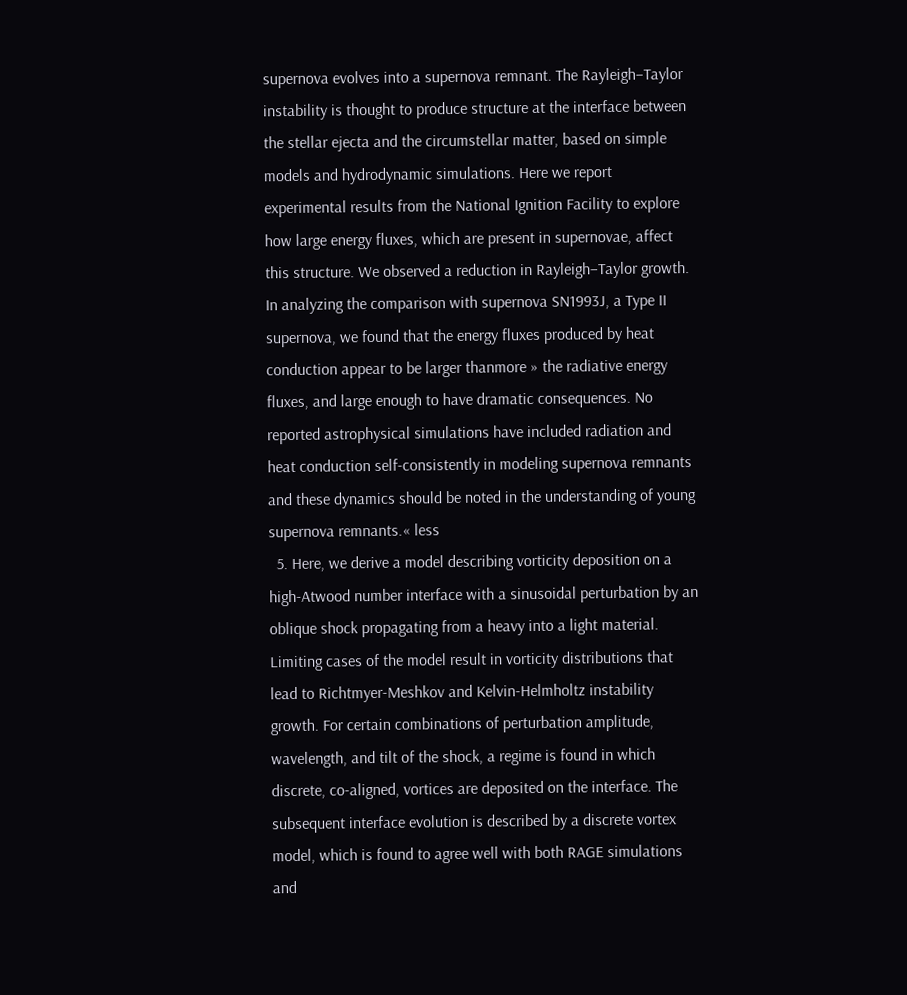supernova evolves into a supernova remnant. The Rayleigh–Taylor instability is thought to produce structure at the interface between the stellar ejecta and the circumstellar matter, based on simple models and hydrodynamic simulations. Here we report experimental results from the National Ignition Facility to explore how large energy fluxes, which are present in supernovae, affect this structure. We observed a reduction in Rayleigh–Taylor growth. In analyzing the comparison with supernova SN1993J, a Type II supernova, we found that the energy fluxes produced by heat conduction appear to be larger thanmore » the radiative energy fluxes, and large enough to have dramatic consequences. No reported astrophysical simulations have included radiation and heat conduction self-consistently in modeling supernova remnants and these dynamics should be noted in the understanding of young supernova remnants.« less
  5. Here, we derive a model describing vorticity deposition on a high-Atwood number interface with a sinusoidal perturbation by an oblique shock propagating from a heavy into a light material. Limiting cases of the model result in vorticity distributions that lead to Richtmyer-Meshkov and Kelvin-Helmholtz instability growth. For certain combinations of perturbation amplitude, wavelength, and tilt of the shock, a regime is found in which discrete, co-aligned, vortices are deposited on the interface. The subsequent interface evolution is described by a discrete vortex model, which is found to agree well with both RAGE simulations and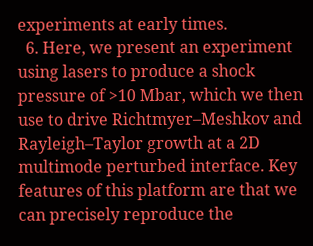experiments at early times.
  6. Here, we present an experiment using lasers to produce a shock pressure of >10 Mbar, which we then use to drive Richtmyer–Meshkov and Rayleigh–Taylor growth at a 2D multimode perturbed interface. Key features of this platform are that we can precisely reproduce the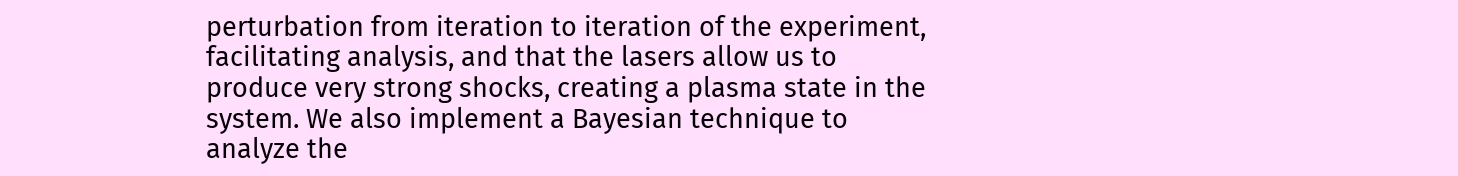perturbation from iteration to iteration of the experiment, facilitating analysis, and that the lasers allow us to produce very strong shocks, creating a plasma state in the system. We also implement a Bayesian technique to analyze the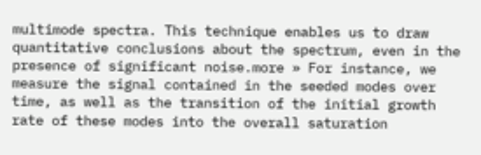multimode spectra. This technique enables us to draw quantitative conclusions about the spectrum, even in the presence of significant noise.more » For instance, we measure the signal contained in the seeded modes over time, as well as the transition of the initial growth rate of these modes into the overall saturation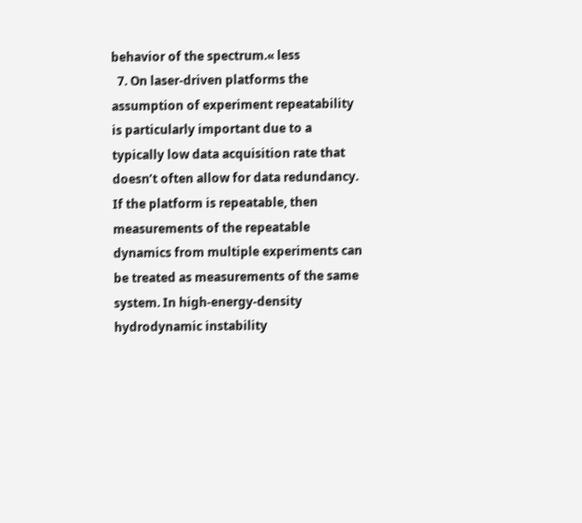behavior of the spectrum.« less
  7. On laser-driven platforms the assumption of experiment repeatability is particularly important due to a typically low data acquisition rate that doesn’t often allow for data redundancy. If the platform is repeatable, then measurements of the repeatable dynamics from multiple experiments can be treated as measurements of the same system. In high-energy-density hydrodynamic instability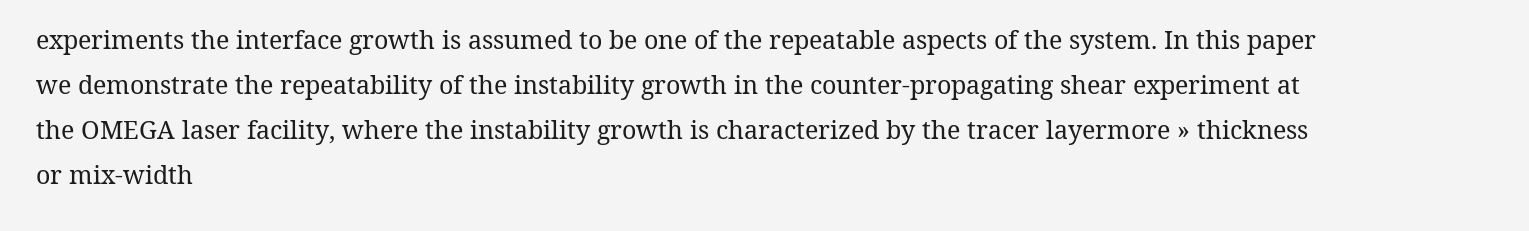experiments the interface growth is assumed to be one of the repeatable aspects of the system. In this paper we demonstrate the repeatability of the instability growth in the counter-propagating shear experiment at the OMEGA laser facility, where the instability growth is characterized by the tracer layermore » thickness or mix-width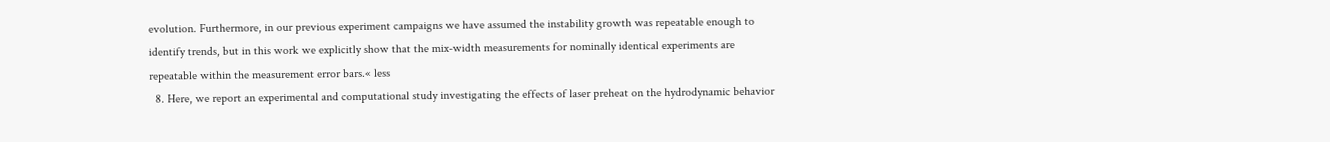evolution. Furthermore, in our previous experiment campaigns we have assumed the instability growth was repeatable enough to identify trends, but in this work we explicitly show that the mix-width measurements for nominally identical experiments are repeatable within the measurement error bars.« less
  8. Here, we report an experimental and computational study investigating the effects of laser preheat on the hydrodynamic behavior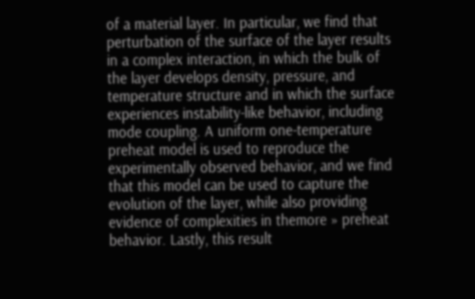of a material layer. In particular, we find that perturbation of the surface of the layer results in a complex interaction, in which the bulk of the layer develops density, pressure, and temperature structure and in which the surface experiences instability-like behavior, including mode coupling. A uniform one-temperature preheat model is used to reproduce the experimentally observed behavior, and we find that this model can be used to capture the evolution of the layer, while also providing evidence of complexities in themore » preheat behavior. Lastly, this result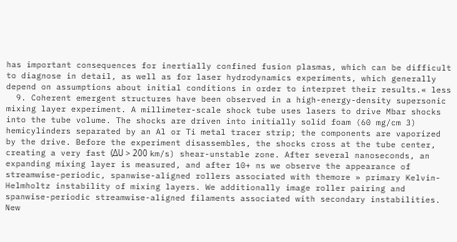has important consequences for inertially confined fusion plasmas, which can be difficult to diagnose in detail, as well as for laser hydrodynamics experiments, which generally depend on assumptions about initial conditions in order to interpret their results.« less
  9. Coherent emergent structures have been observed in a high-energy-density supersonic mixing layer experiment. A millimeter-scale shock tube uses lasers to drive Mbar shocks into the tube volume. The shocks are driven into initially solid foam (60 mg/cm 3) hemicylinders separated by an Al or Ti metal tracer strip; the components are vaporized by the drive. Before the experiment disassembles, the shocks cross at the tube center, creating a very fast (ΔU > 200 km/s) shear-unstable zone. After several nanoseconds, an expanding mixing layer is measured, and after 10+ ns we observe the appearance of streamwise-periodic, spanwise-aligned rollers associated with themore » primary Kelvin-Helmholtz instability of mixing layers. We additionally image roller pairing and spanwise-periodic streamwise-aligned filaments associated with secondary instabilities. New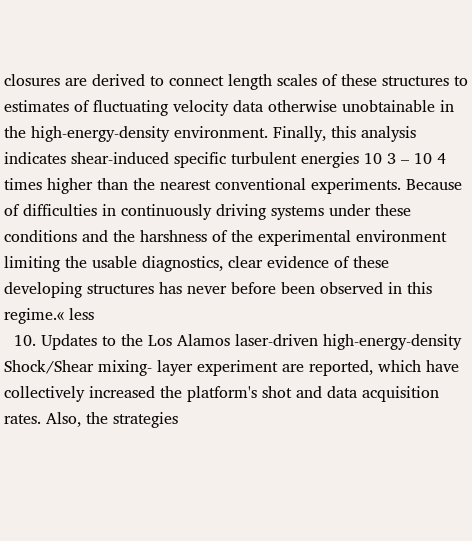closures are derived to connect length scales of these structures to estimates of fluctuating velocity data otherwise unobtainable in the high-energy-density environment. Finally, this analysis indicates shear-induced specific turbulent energies 10 3 – 10 4 times higher than the nearest conventional experiments. Because of difficulties in continuously driving systems under these conditions and the harshness of the experimental environment limiting the usable diagnostics, clear evidence of these developing structures has never before been observed in this regime.« less
  10. Updates to the Los Alamos laser-driven high-energy-density Shock/Shear mixing- layer experiment are reported, which have collectively increased the platform's shot and data acquisition rates. Also, the strategies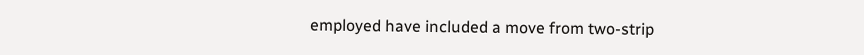employed have included a move from two-strip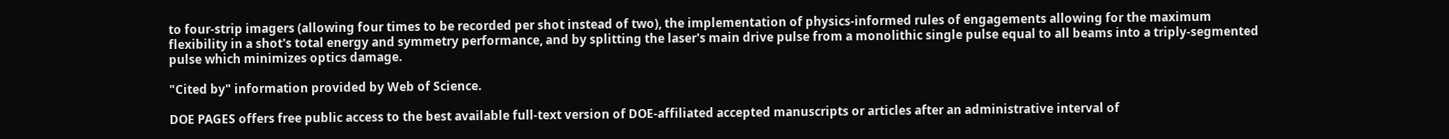to four-strip imagers (allowing four times to be recorded per shot instead of two), the implementation of physics-informed rules of engagements allowing for the maximum flexibility in a shot's total energy and symmetry performance, and by splitting the laser's main drive pulse from a monolithic single pulse equal to all beams into a triply-segmented pulse which minimizes optics damage.

"Cited by" information provided by Web of Science.

DOE PAGES offers free public access to the best available full-text version of DOE-affiliated accepted manuscripts or articles after an administrative interval of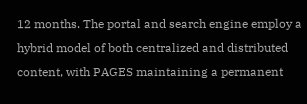12 months. The portal and search engine employ a hybrid model of both centralized and distributed content, with PAGES maintaining a permanent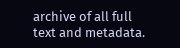archive of all full text and metadata.